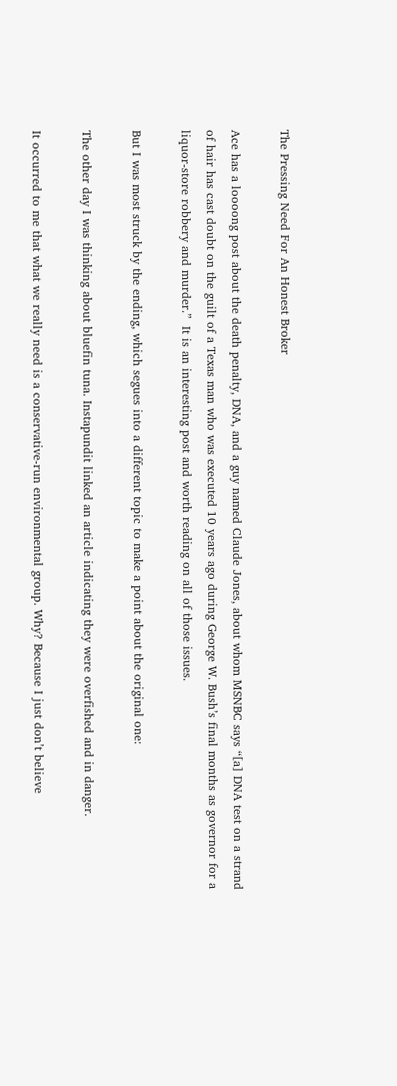The Pressing Need For An Honest Broker

Ace has a loooong post about the death penalty, DNA, and a guy named Claude Jones, about whom MSNBC says “[a] DNA test on a strand of hair has cast doubt on the guilt of a Texas man who was executed 10 years ago during George W. Bush’s final months as governor for a liquor-store robbery and murder.”  It is an interesting post and worth reading on all of those issues.

But I was most struck by the ending, which segues into a different topic to make a point about the original one:

The other day I was thinking about bluefin tuna. Instapundit linked an article indicating they were overfished and in danger.

It occurred to me that what we really need is a conservative-run environmental group. Why? Because I just don’t believe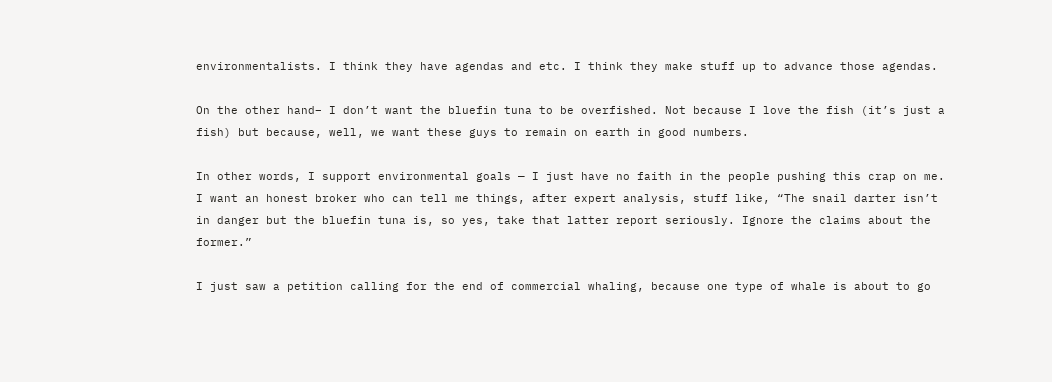environmentalists. I think they have agendas and etc. I think they make stuff up to advance those agendas.

On the other hand– I don’t want the bluefin tuna to be overfished. Not because I love the fish (it’s just a fish) but because, well, we want these guys to remain on earth in good numbers.

In other words, I support environmental goals — I just have no faith in the people pushing this crap on me. I want an honest broker who can tell me things, after expert analysis, stuff like, “The snail darter isn’t in danger but the bluefin tuna is, so yes, take that latter report seriously. Ignore the claims about the former.”

I just saw a petition calling for the end of commercial whaling, because one type of whale is about to go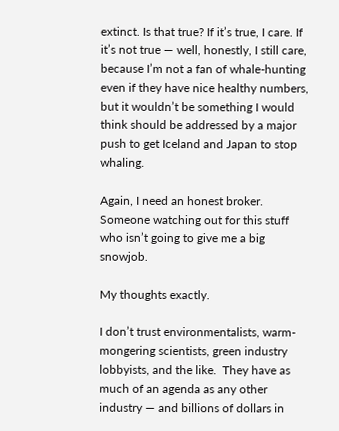extinct. Is that true? If it’s true, I care. If it’s not true — well, honestly, I still care, because I’m not a fan of whale-hunting even if they have nice healthy numbers, but it wouldn’t be something I would think should be addressed by a major push to get Iceland and Japan to stop whaling.

Again, I need an honest broker. Someone watching out for this stuff who isn’t going to give me a big snowjob.

My thoughts exactly.

I don’t trust environmentalists, warm-mongering scientists, green industry lobbyists, and the like.  They have as much of an agenda as any other industry — and billions of dollars in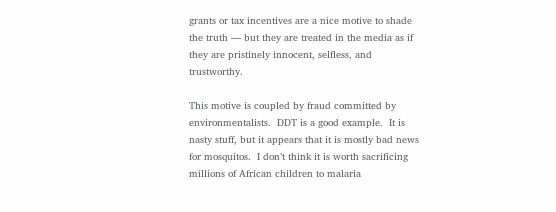grants or tax incentives are a nice motive to shade the truth — but they are treated in the media as if they are pristinely innocent, selfless, and trustworthy.

This motive is coupled by fraud committed by environmentalists.  DDT is a good example.  It is nasty stuff, but it appears that it is mostly bad news for mosquitos.  I don’t think it is worth sacrificing millions of African children to malaria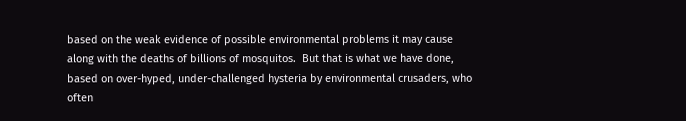based on the weak evidence of possible environmental problems it may cause along with the deaths of billions of mosquitos.  But that is what we have done, based on over-hyped, under-challenged hysteria by environmental crusaders, who often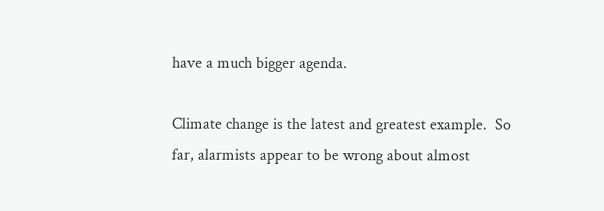have a much bigger agenda.

Climate change is the latest and greatest example.  So far, alarmists appear to be wrong about almost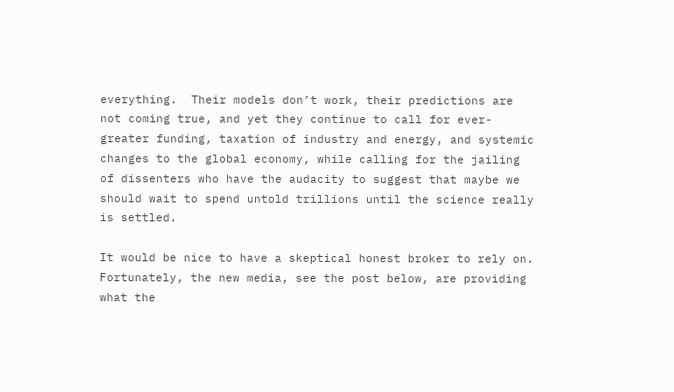everything.  Their models don’t work, their predictions are not coming true, and yet they continue to call for ever-greater funding, taxation of industry and energy, and systemic changes to the global economy, while calling for the jailing of dissenters who have the audacity to suggest that maybe we should wait to spend untold trillions until the science really is settled.

It would be nice to have a skeptical honest broker to rely on.  Fortunately, the new media, see the post below, are providing what the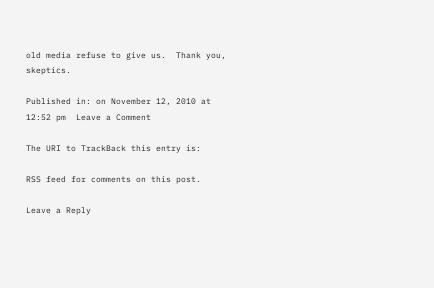old media refuse to give us.  Thank you, skeptics.

Published in: on November 12, 2010 at 12:52 pm  Leave a Comment

The URI to TrackBack this entry is:

RSS feed for comments on this post.

Leave a Reply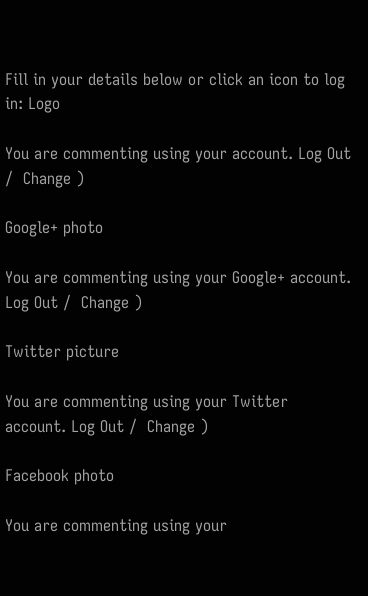Fill in your details below or click an icon to log in: Logo

You are commenting using your account. Log Out /  Change )

Google+ photo

You are commenting using your Google+ account. Log Out /  Change )

Twitter picture

You are commenting using your Twitter account. Log Out /  Change )

Facebook photo

You are commenting using your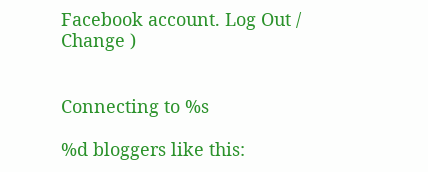Facebook account. Log Out /  Change )


Connecting to %s

%d bloggers like this: